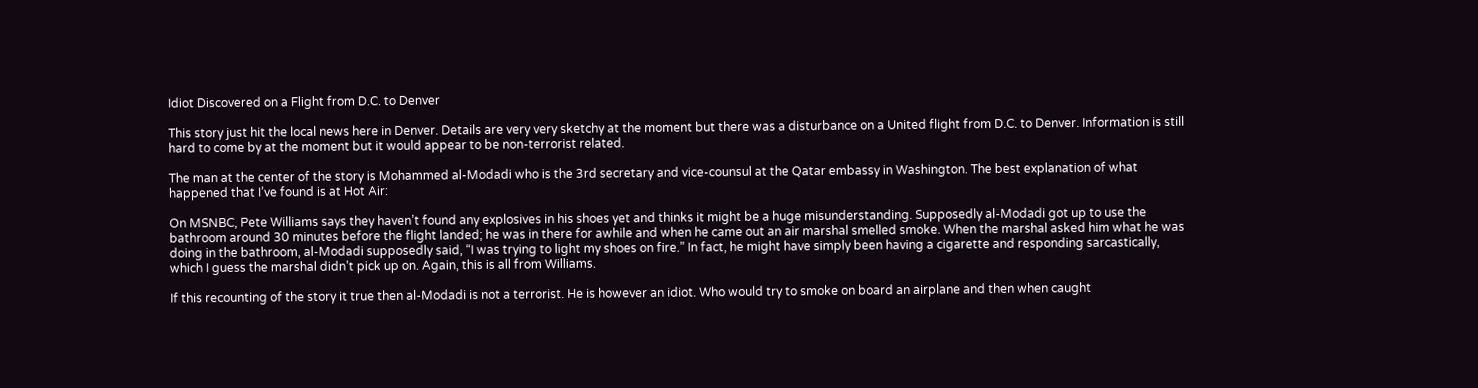Idiot Discovered on a Flight from D.C. to Denver

This story just hit the local news here in Denver. Details are very very sketchy at the moment but there was a disturbance on a United flight from D.C. to Denver. Information is still hard to come by at the moment but it would appear to be non-terrorist related.

The man at the center of the story is Mohammed al-Modadi who is the 3rd secretary and vice-counsul at the Qatar embassy in Washington. The best explanation of what happened that I’ve found is at Hot Air:

On MSNBC, Pete Williams says they haven’t found any explosives in his shoes yet and thinks it might be a huge misunderstanding. Supposedly al-Modadi got up to use the bathroom around 30 minutes before the flight landed; he was in there for awhile and when he came out an air marshal smelled smoke. When the marshal asked him what he was doing in the bathroom, al-Modadi supposedly said, “I was trying to light my shoes on fire.” In fact, he might have simply been having a cigarette and responding sarcastically, which I guess the marshal didn’t pick up on. Again, this is all from Williams.

If this recounting of the story it true then al-Modadi is not a terrorist. He is however an idiot. Who would try to smoke on board an airplane and then when caught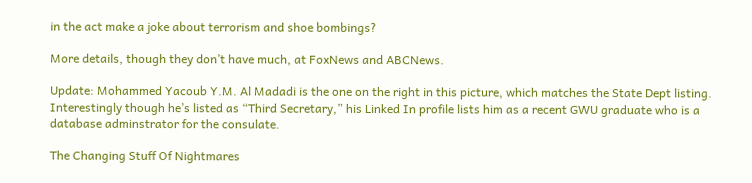in the act make a joke about terrorism and shoe bombings?

More details, though they don’t have much, at FoxNews and ABCNews.

Update: Mohammed Yacoub Y.M. Al Madadi is the one on the right in this picture, which matches the State Dept listing. Interestingly though he’s listed as “Third Secretary,” his Linked In profile lists him as a recent GWU graduate who is a database adminstrator for the consulate.

The Changing Stuff Of Nightmares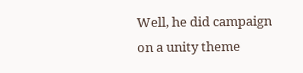Well, he did campaign on a unity theme